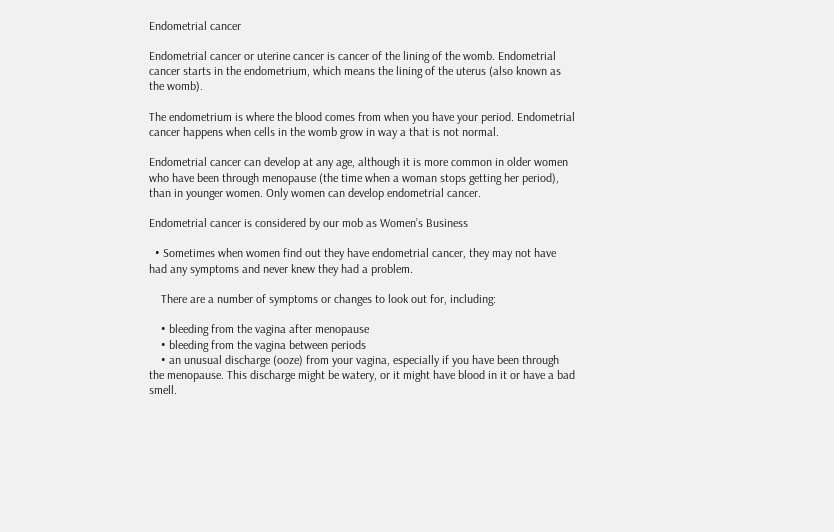Endometrial cancer

Endometrial cancer or uterine cancer is cancer of the lining of the womb. Endometrial cancer starts in the endometrium, which means the lining of the uterus (also known as the womb).

The endometrium is where the blood comes from when you have your period. Endometrial cancer happens when cells in the womb grow in way a that is not normal.

Endometrial cancer can develop at any age, although it is more common in older women who have been through menopause (the time when a woman stops getting her period), than in younger women. Only women can develop endometrial cancer.

Endometrial cancer is considered by our mob as Women’s Business

  • Sometimes when women find out they have endometrial cancer, they may not have had any symptoms and never knew they had a problem.

    There are a number of symptoms or changes to look out for, including:

    • bleeding from the vagina after menopause
    • bleeding from the vagina between periods
    • an unusual discharge (ooze) from your vagina, especially if you have been through the menopause. This discharge might be watery, or it might have blood in it or have a bad smell.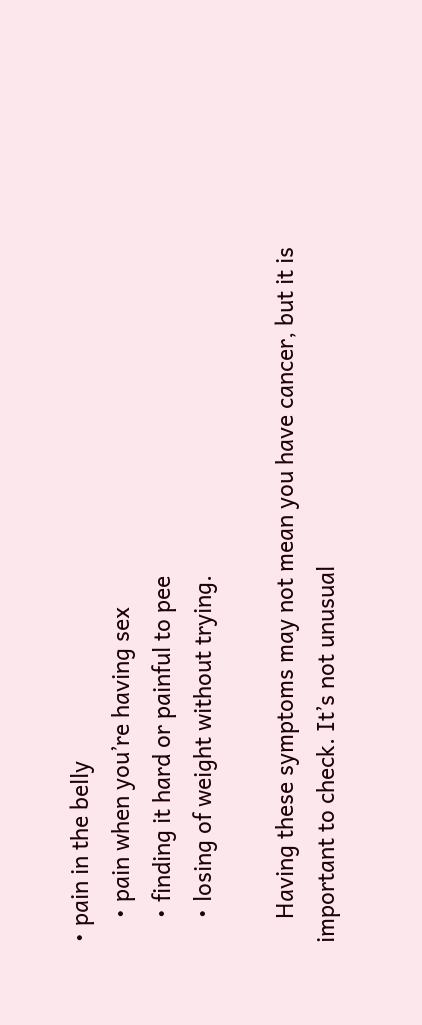• pain in the belly
    • pain when you’re having sex
    • finding it hard or painful to pee
    • losing of weight without trying.

    Having these symptoms may not mean you have cancer, but it is important to check. It’s not unusual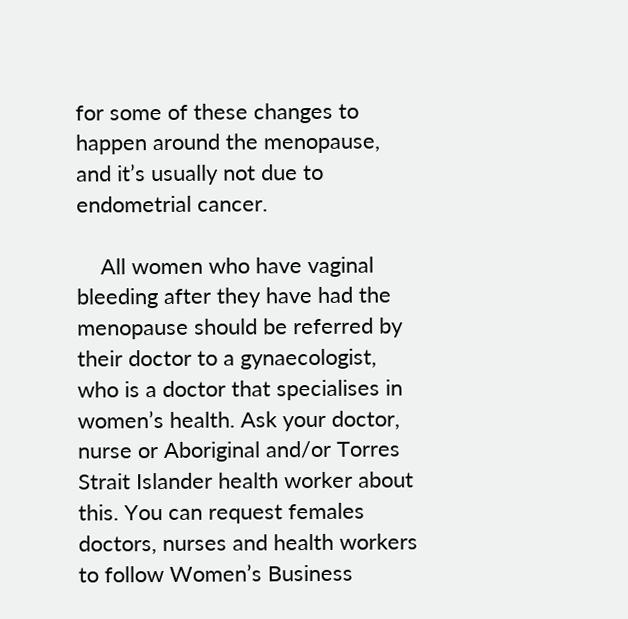for some of these changes to happen around the menopause, and it’s usually not due to endometrial cancer.

    All women who have vaginal bleeding after they have had the menopause should be referred by their doctor to a gynaecologist, who is a doctor that specialises in women’s health. Ask your doctor, nurse or Aboriginal and/or Torres Strait Islander health worker about this. You can request females doctors, nurses and health workers to follow Women’s Business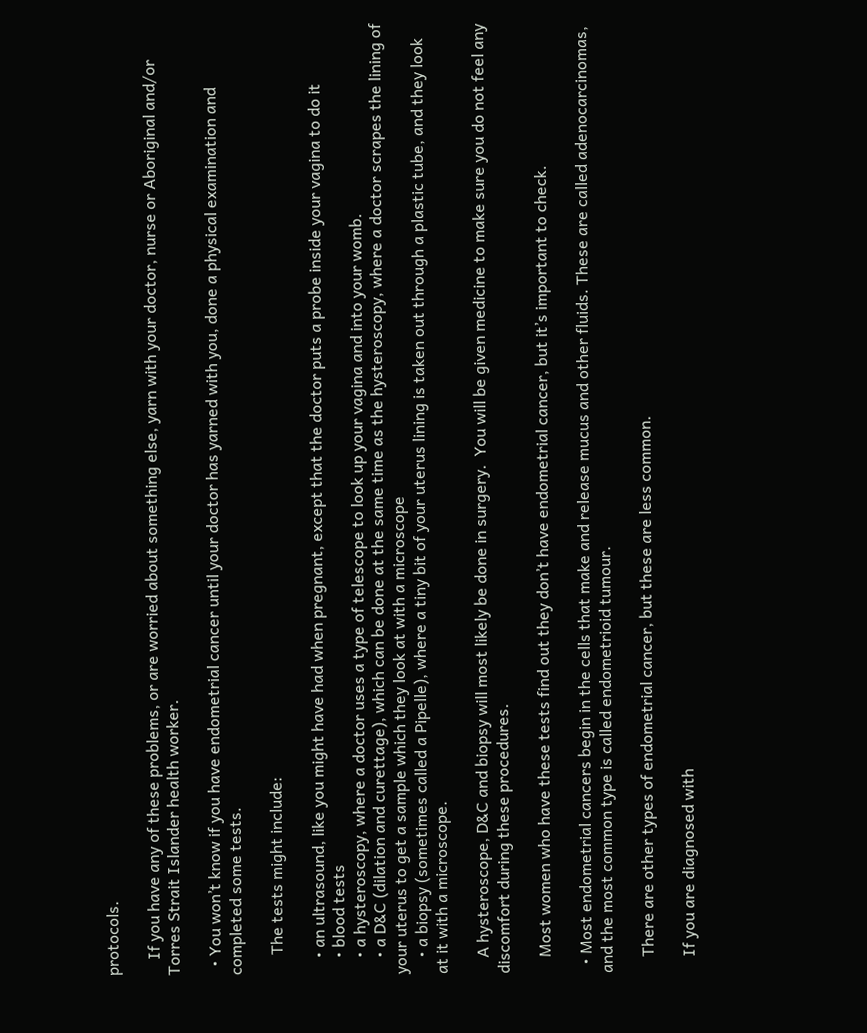protocols.

    If you have any of these problems, or are worried about something else, yarn with your doctor, nurse or Aboriginal and/or Torres Strait Islander health worker.

  • You won’t know if you have endometrial cancer until your doctor has yarned with you, done a physical examination and completed some tests.

     The tests might include:

    • an ultrasound, like you might have had when pregnant, except that the doctor puts a probe inside your vagina to do it
    • blood tests
    • a hysteroscopy, where a doctor uses a type of telescope to look up your vagina and into your womb.
    • a D&C (dilation and curettage), which can be done at the same time as the hysteroscopy, where a doctor scrapes the lining of your uterus to get a sample which they look at with a microscope
    • a biopsy (sometimes called a Pipelle), where a tiny bit of your uterus lining is taken out through a plastic tube, and they look at it with a microscope.

    A hysteroscope, D&C and biopsy will most likely be done in surgery.  You will be given medicine to make sure you do not feel any discomfort during these procedures.

    Most women who have these tests find out they don’t have endometrial cancer, but it’s important to check.

  • Most endometrial cancers begin in the cells that make and release mucus and other fluids. These are called adenocarcinomas, and the most common type is called endometrioid tumour.

    There are other types of endometrial cancer, but these are less common.

    If you are diagnosed with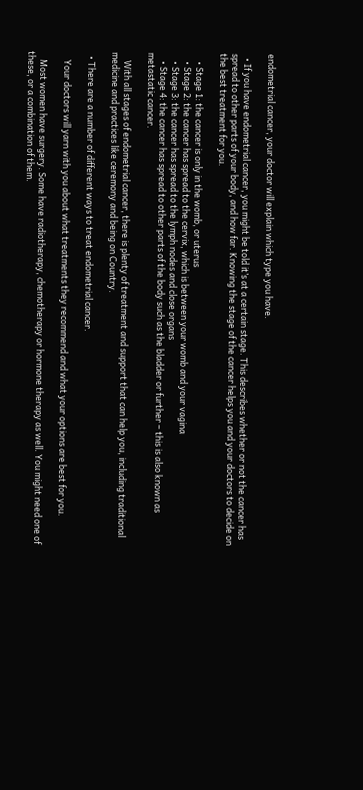endometrial cancer, your doctor will explain which type you have.

  • If you have endometrial cancer, you might be told it’s at a certain stage. This describes whether or not the cancer has spread to other parts of your body, and how far. Knowing the stage of the cancer helps you and your doctors to decide on the best treatment for you.

    • Stage 1: the cancer is only in the womb, or uterus
    • Stage 2: the cancer has spread to the cervix, which is between your womb and your vagina
    • Stage 3: the cancer has spread to the lymph nodes and close organs
    • Stage 4: the cancer has spread to other parts of the body such as the bladder or further – this is also known as metastatic cancer.

    With all stages of endometrial cancer, there is plenty of treatment and support that can help you, including traditional medicine and practices like ceremony and being on Country.

  • There are a number of different ways to treat endometrial cancer.

    Your doctors will yarn with you about what treatments they recommend and what your options are best for you.

    Most women have surgery. Some have radiotherapy, chemotherapy or hormone therapy as well. You might need one of these, or a combination of them.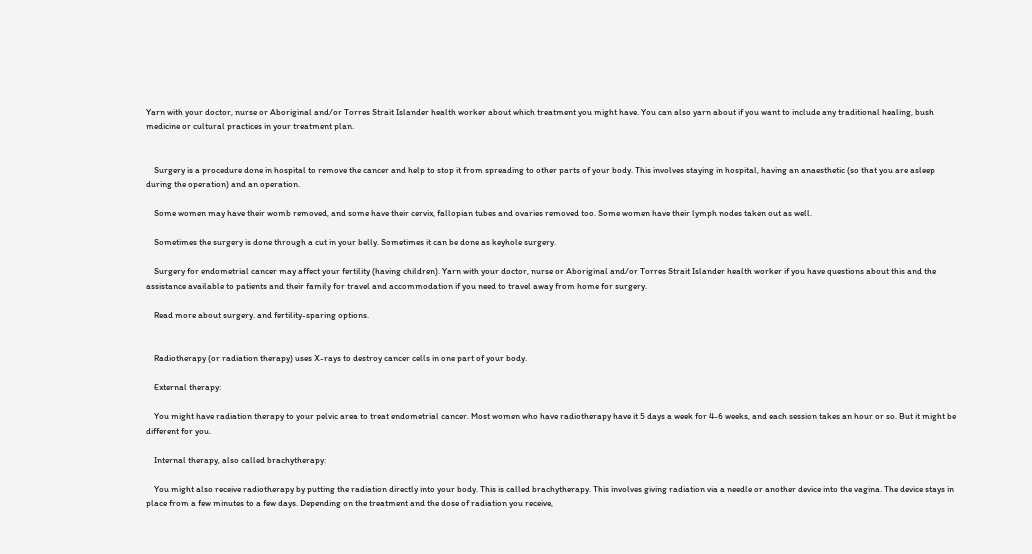Yarn with your doctor, nurse or Aboriginal and/or Torres Strait Islander health worker about which treatment you might have. You can also yarn about if you want to include any traditional healing, bush medicine or cultural practices in your treatment plan.


    Surgery is a procedure done in hospital to remove the cancer and help to stop it from spreading to other parts of your body. This involves staying in hospital, having an anaesthetic (so that you are asleep during the operation) and an operation.

    Some women may have their womb removed, and some have their cervix, fallopian tubes and ovaries removed too. Some women have their lymph nodes taken out as well.

    Sometimes the surgery is done through a cut in your belly. Sometimes it can be done as keyhole surgery.

    Surgery for endometrial cancer may affect your fertility (having children). Yarn with your doctor, nurse or Aboriginal and/or Torres Strait Islander health worker if you have questions about this and the assistance available to patients and their family for travel and accommodation if you need to travel away from home for surgery.

    Read more about surgery. and fertility-sparing options.


    Radiotherapy (or radiation therapy) uses X-rays to destroy cancer cells in one part of your body.

    External therapy:

    You might have radiation therapy to your pelvic area to treat endometrial cancer. Most women who have radiotherapy have it 5 days a week for 4-6 weeks, and each session takes an hour or so. But it might be different for you.

    Internal therapy, also called brachytherapy:

    You might also receive radiotherapy by putting the radiation directly into your body. This is called brachytherapy. This involves giving radiation via a needle or another device into the vagina. The device stays in place from a few minutes to a few days. Depending on the treatment and the dose of radiation you receive,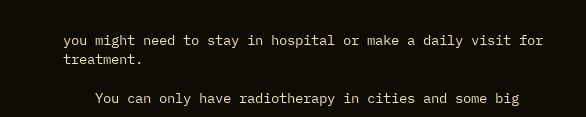you might need to stay in hospital or make a daily visit for treatment.

    You can only have radiotherapy in cities and some big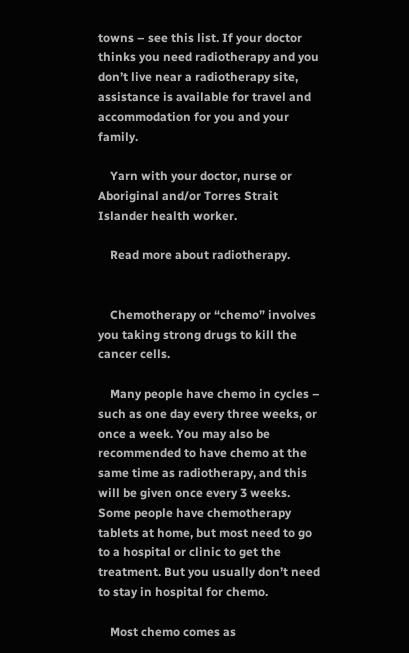towns – see this list. If your doctor thinks you need radiotherapy and you don’t live near a radiotherapy site, assistance is available for travel and accommodation for you and your family.

    Yarn with your doctor, nurse or Aboriginal and/or Torres Strait Islander health worker.

    Read more about radiotherapy.


    Chemotherapy or “chemo” involves you taking strong drugs to kill the cancer cells.

    Many people have chemo in cycles – such as one day every three weeks, or once a week. You may also be recommended to have chemo at the same time as radiotherapy, and this will be given once every 3 weeks. Some people have chemotherapy tablets at home, but most need to go to a hospital or clinic to get the treatment. But you usually don’t need to stay in hospital for chemo.

    Most chemo comes as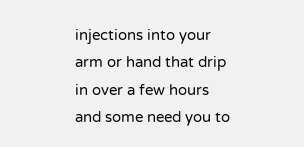injections into your arm or hand that drip in over a few hours and some need you to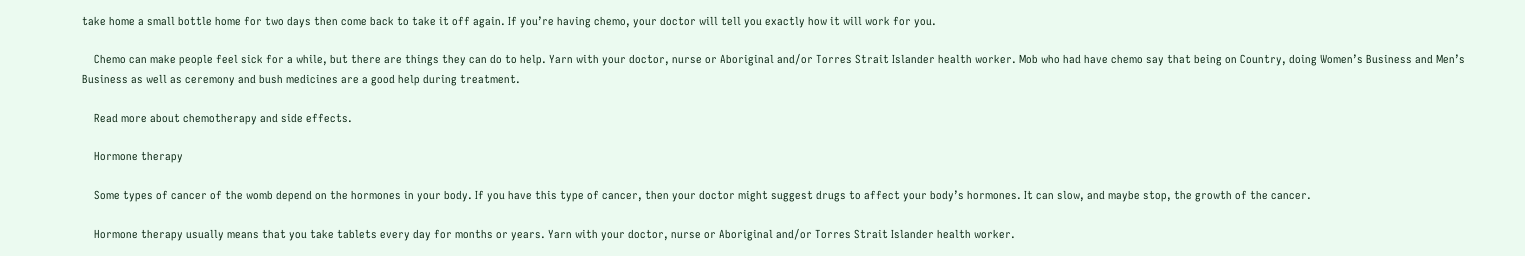take home a small bottle home for two days then come back to take it off again. If you’re having chemo, your doctor will tell you exactly how it will work for you.

    Chemo can make people feel sick for a while, but there are things they can do to help. Yarn with your doctor, nurse or Aboriginal and/or Torres Strait Islander health worker. Mob who had have chemo say that being on Country, doing Women’s Business and Men’s Business as well as ceremony and bush medicines are a good help during treatment.

    Read more about chemotherapy and side effects.

    Hormone therapy

    Some types of cancer of the womb depend on the hormones in your body. If you have this type of cancer, then your doctor might suggest drugs to affect your body’s hormones. It can slow, and maybe stop, the growth of the cancer.

    Hormone therapy usually means that you take tablets every day for months or years. Yarn with your doctor, nurse or Aboriginal and/or Torres Strait Islander health worker.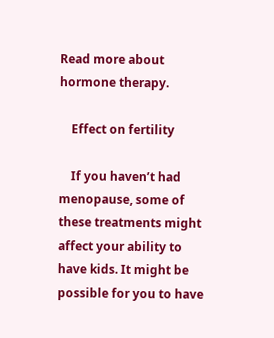Read more about hormone therapy.

    Effect on fertility

    If you haven’t had menopause, some of these treatments might affect your ability to have kids. It might be possible for you to have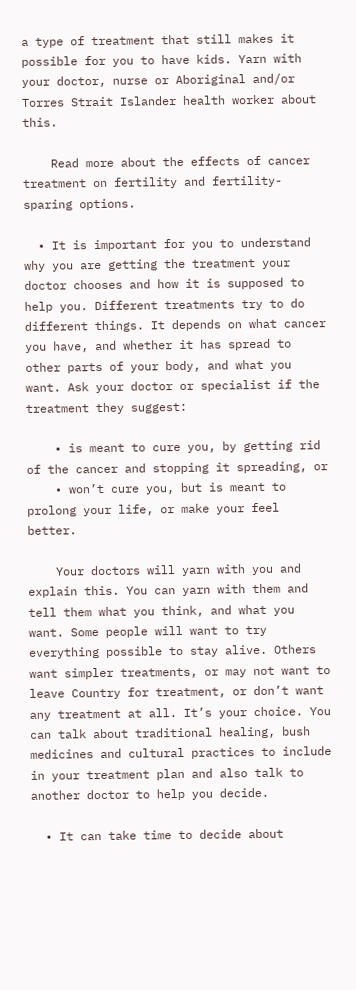a type of treatment that still makes it possible for you to have kids. Yarn with your doctor, nurse or Aboriginal and/or Torres Strait Islander health worker about this.

    Read more about the effects of cancer treatment on fertility and fertility-sparing options.

  • It is important for you to understand why you are getting the treatment your doctor chooses and how it is supposed to help you. Different treatments try to do different things. It depends on what cancer you have, and whether it has spread to other parts of your body, and what you want. Ask your doctor or specialist if the treatment they suggest:

    • is meant to cure you, by getting rid of the cancer and stopping it spreading, or
    • won’t cure you, but is meant to prolong your life, or make your feel better.

    Your doctors will yarn with you and explain this. You can yarn with them and tell them what you think, and what you want. Some people will want to try everything possible to stay alive. Others want simpler treatments, or may not want to leave Country for treatment, or don’t want any treatment at all. It’s your choice. You can talk about traditional healing, bush medicines and cultural practices to include in your treatment plan and also talk to another doctor to help you decide.

  • It can take time to decide about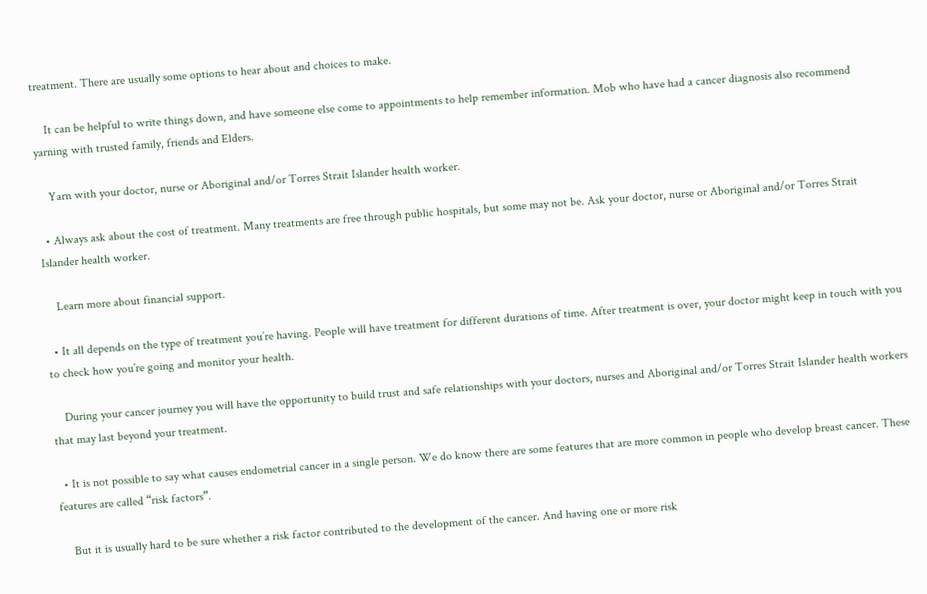treatment. There are usually some options to hear about and choices to make.

    It can be helpful to write things down, and have someone else come to appointments to help remember information. Mob who have had a cancer diagnosis also recommend yarning with trusted family, friends and Elders.

    Yarn with your doctor, nurse or Aboriginal and/or Torres Strait Islander health worker.

  • Always ask about the cost of treatment. Many treatments are free through public hospitals, but some may not be. Ask your doctor, nurse or Aboriginal and/or Torres Strait Islander health worker.

    Learn more about financial support.

  • It all depends on the type of treatment you’re having. People will have treatment for different durations of time. After treatment is over, your doctor might keep in touch with you to check how you’re going and monitor your health.

    During your cancer journey you will have the opportunity to build trust and safe relationships with your doctors, nurses and Aboriginal and/or Torres Strait Islander health workers that may last beyond your treatment.

  • It is not possible to say what causes endometrial cancer in a single person. We do know there are some features that are more common in people who develop breast cancer. These features are called “risk factors”.

    But it is usually hard to be sure whether a risk factor contributed to the development of the cancer. And having one or more risk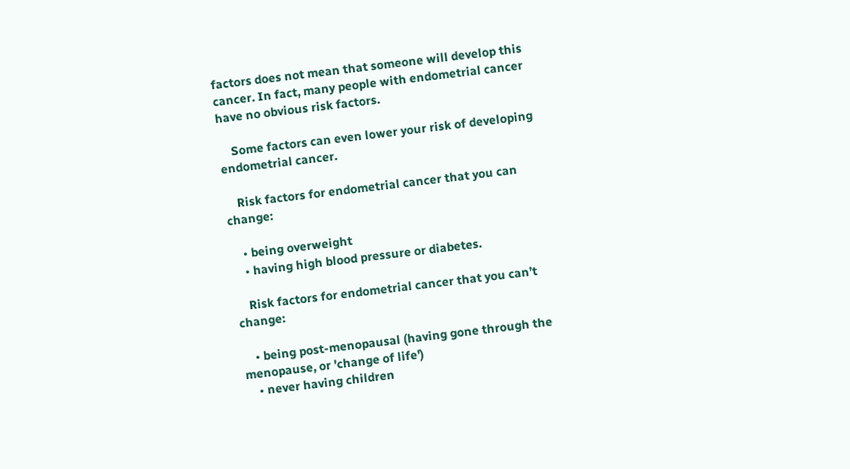factors does not mean that someone will develop this cancer. In fact, many people with endometrial cancer have no obvious risk factors.

    Some factors can even lower your risk of developing endometrial cancer.

    Risk factors for endometrial cancer that you can change:

    • being overweight
    • having high blood pressure or diabetes.

    Risk factors for endometrial cancer that you can’t change:

    • being post-menopausal (having gone through the menopause, or 'change of life')
    • never having children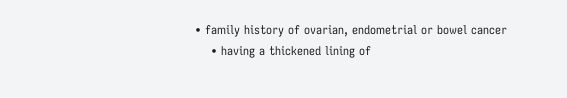• family history of ovarian, endometrial or bowel cancer
    • having a thickened lining of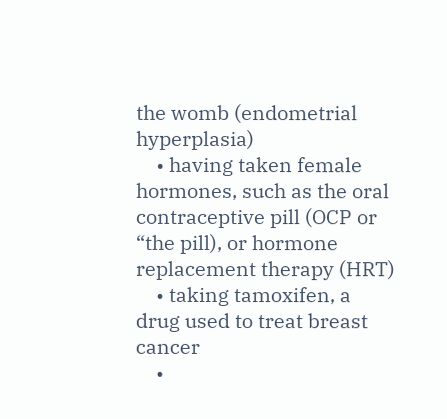the womb (endometrial hyperplasia)
    • having taken female hormones, such as the oral contraceptive pill (OCP or “the pill), or hormone replacement therapy (HRT)
    • taking tamoxifen, a drug used to treat breast cancer
    •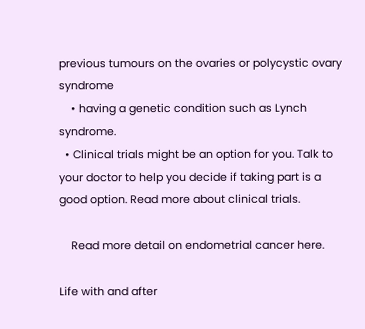previous tumours on the ovaries or polycystic ovary syndrome
    • having a genetic condition such as Lynch syndrome.
  • Clinical trials might be an option for you. Talk to your doctor to help you decide if taking part is a good option. Read more about clinical trials.

    Read more detail on endometrial cancer here.

Life with and after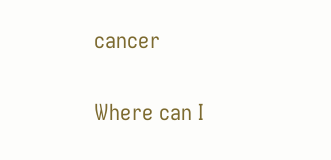cancer


Where can I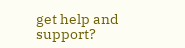get help and support?